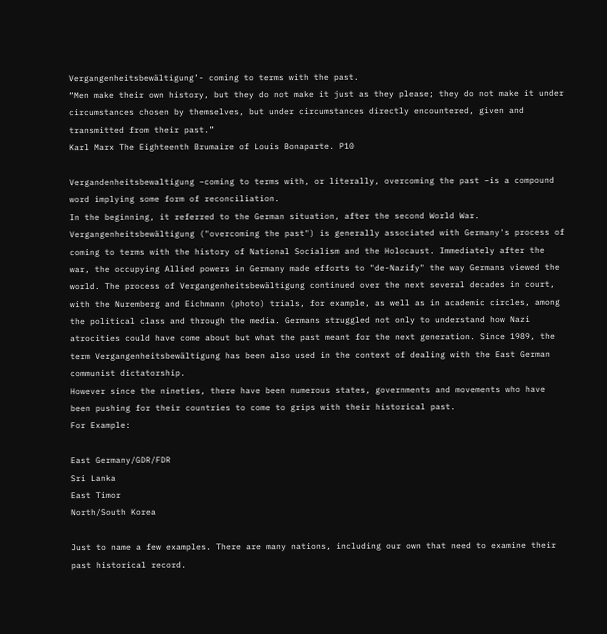Vergangenheitsbewältigung’- coming to terms with the past.
“Men make their own history, but they do not make it just as they please; they do not make it under circumstances chosen by themselves, but under circumstances directly encountered, given and transmitted from their past.”
Karl Marx The Eighteenth Brumaire of Louis Bonaparte. P10

Vergandenheitsbewaltigung –coming to terms with, or literally, overcoming the past –is a compound word implying some form of reconciliation.
In the beginning, it referred to the German situation, after the second World War.
Vergangenheitsbewältigung ("overcoming the past") is generally associated with Germany's process of coming to terms with the history of National Socialism and the Holocaust. Immediately after the war, the occupying Allied powers in Germany made efforts to "de-Nazify" the way Germans viewed the world. The process of Vergangenheitsbewältigung continued over the next several decades in court, with the Nuremberg and Eichmann (photo) trials, for example, as well as in academic circles, among the political class and through the media. Germans struggled not only to understand how Nazi atrocities could have come about but what the past meant for the next generation. Since 1989, the term Vergangenheitsbewältigung has been also used in the context of dealing with the East German communist dictatorship.
However since the nineties, there have been numerous states, governments and movements who have been pushing for their countries to come to grips with their historical past.
For Example:

East Germany/GDR/FDR
Sri Lanka
East Timor
North/South Korea

Just to name a few examples. There are many nations, including our own that need to examine their past historical record.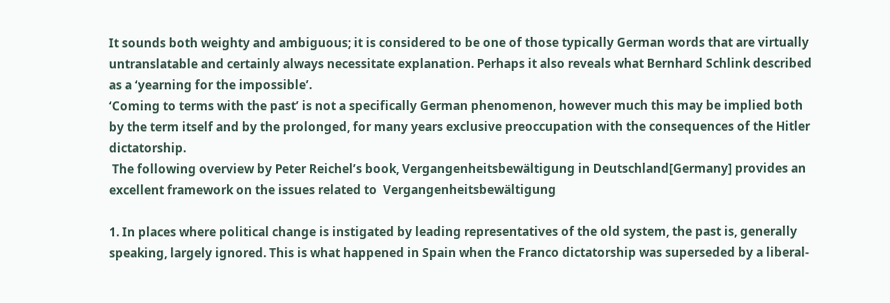It sounds both weighty and ambiguous; it is considered to be one of those typically German words that are virtually untranslatable and certainly always necessitate explanation. Perhaps it also reveals what Bernhard Schlink described as a ‘yearning for the impossible’.
‘Coming to terms with the past’ is not a specifically German phenomenon, however much this may be implied both by the term itself and by the prolonged, for many years exclusive preoccupation with the consequences of the Hitler dictatorship.
 The following overview by Peter Reichel’s book, Vergangenheitsbewältigung in Deutschland[Germany] provides an excellent framework on the issues related to  Vergangenheitsbewältigung

1. In places where political change is instigated by leading representatives of the old system, the past is, generally speaking, largely ignored. This is what happened in Spain when the Franco dictatorship was superseded by a liberal-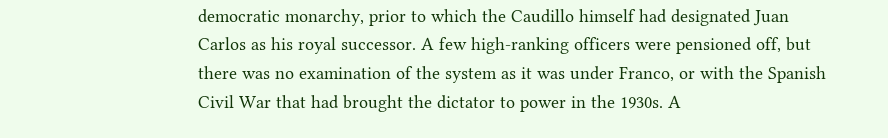democratic monarchy, prior to which the Caudillo himself had designated Juan Carlos as his royal successor. A few high-ranking officers were pensioned off, but there was no examination of the system as it was under Franco, or with the Spanish Civil War that had brought the dictator to power in the 1930s. A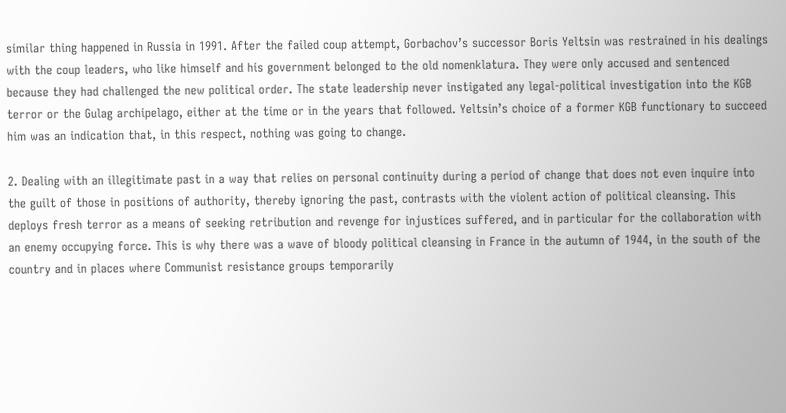similar thing happened in Russia in 1991. After the failed coup attempt, Gorbachov’s successor Boris Yeltsin was restrained in his dealings with the coup leaders, who like himself and his government belonged to the old nomenklatura. They were only accused and sentenced because they had challenged the new political order. The state leadership never instigated any legal-political investigation into the KGB terror or the Gulag archipelago, either at the time or in the years that followed. Yeltsin’s choice of a former KGB functionary to succeed him was an indication that, in this respect, nothing was going to change.

2. Dealing with an illegitimate past in a way that relies on personal continuity during a period of change that does not even inquire into the guilt of those in positions of authority, thereby ignoring the past, contrasts with the violent action of political cleansing. This deploys fresh terror as a means of seeking retribution and revenge for injustices suffered, and in particular for the collaboration with an enemy occupying force. This is why there was a wave of bloody political cleansing in France in the autumn of 1944, in the south of the country and in places where Communist resistance groups temporarily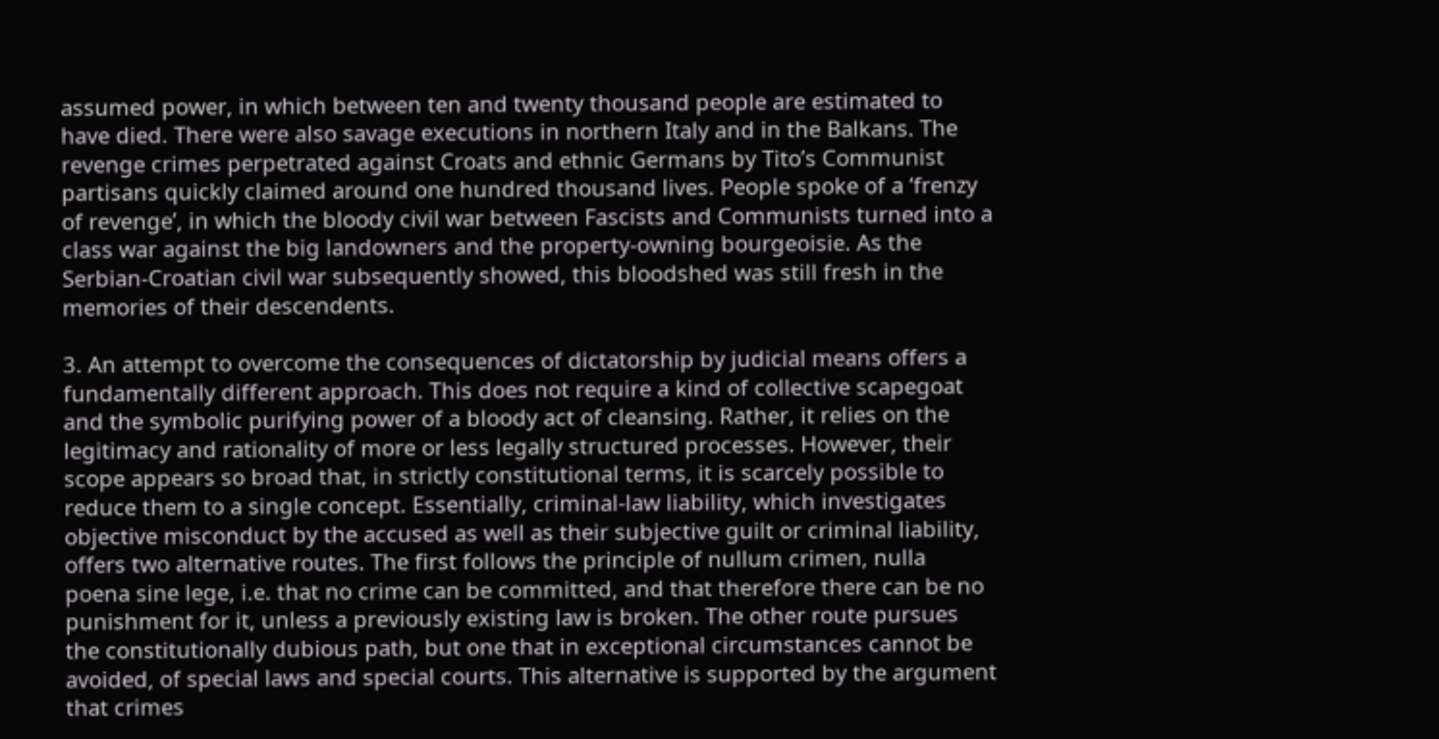assumed power, in which between ten and twenty thousand people are estimated to have died. There were also savage executions in northern Italy and in the Balkans. The revenge crimes perpetrated against Croats and ethnic Germans by Tito’s Communist partisans quickly claimed around one hundred thousand lives. People spoke of a ‘frenzy of revenge’, in which the bloody civil war between Fascists and Communists turned into a class war against the big landowners and the property-owning bourgeoisie. As the Serbian-Croatian civil war subsequently showed, this bloodshed was still fresh in the memories of their descendents.

3. An attempt to overcome the consequences of dictatorship by judicial means offers a fundamentally different approach. This does not require a kind of collective scapegoat and the symbolic purifying power of a bloody act of cleansing. Rather, it relies on the legitimacy and rationality of more or less legally structured processes. However, their scope appears so broad that, in strictly constitutional terms, it is scarcely possible to reduce them to a single concept. Essentially, criminal-law liability, which investigates objective misconduct by the accused as well as their subjective guilt or criminal liability, offers two alternative routes. The first follows the principle of nullum crimen, nulla poena sine lege, i.e. that no crime can be committed, and that therefore there can be no punishment for it, unless a previously existing law is broken. The other route pursues the constitutionally dubious path, but one that in exceptional circumstances cannot be avoided, of special laws and special courts. This alternative is supported by the argument that crimes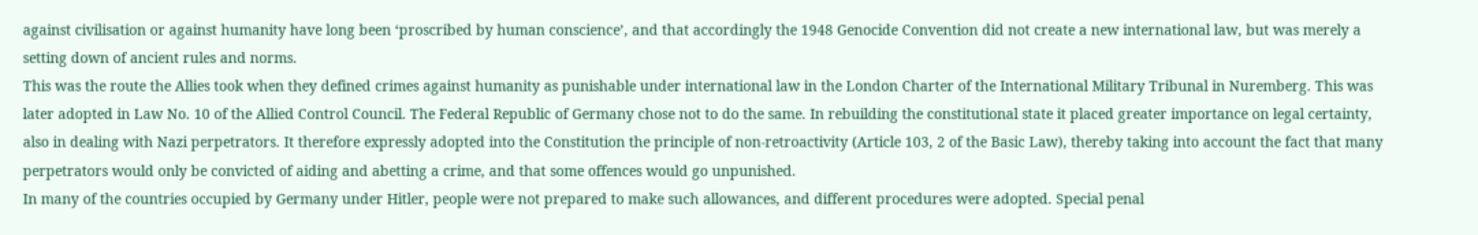against civilisation or against humanity have long been ‘proscribed by human conscience’, and that accordingly the 1948 Genocide Convention did not create a new international law, but was merely a setting down of ancient rules and norms.
This was the route the Allies took when they defined crimes against humanity as punishable under international law in the London Charter of the International Military Tribunal in Nuremberg. This was later adopted in Law No. 10 of the Allied Control Council. The Federal Republic of Germany chose not to do the same. In rebuilding the constitutional state it placed greater importance on legal certainty, also in dealing with Nazi perpetrators. It therefore expressly adopted into the Constitution the principle of non-retroactivity (Article 103, 2 of the Basic Law), thereby taking into account the fact that many perpetrators would only be convicted of aiding and abetting a crime, and that some offences would go unpunished.
In many of the countries occupied by Germany under Hitler, people were not prepared to make such allowances, and different procedures were adopted. Special penal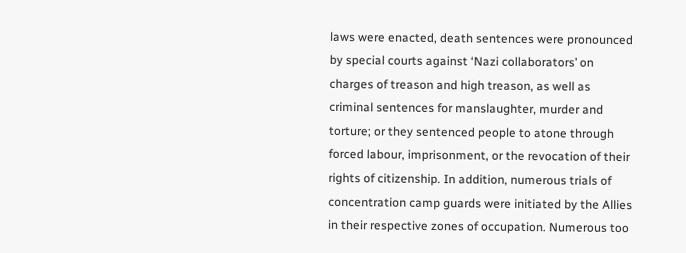laws were enacted, death sentences were pronounced by special courts against ‘Nazi collaborators’ on charges of treason and high treason, as well as criminal sentences for manslaughter, murder and torture; or they sentenced people to atone through forced labour, imprisonment, or the revocation of their rights of citizenship. In addition, numerous trials of concentration camp guards were initiated by the Allies in their respective zones of occupation. Numerous too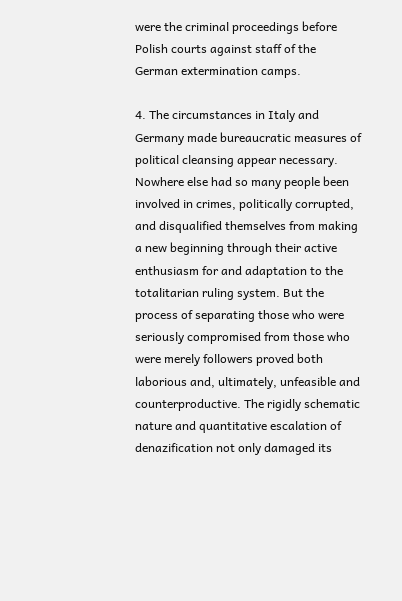were the criminal proceedings before Polish courts against staff of the German extermination camps.

4. The circumstances in Italy and Germany made bureaucratic measures of political cleansing appear necessary. Nowhere else had so many people been involved in crimes, politically corrupted, and disqualified themselves from making a new beginning through their active enthusiasm for and adaptation to the totalitarian ruling system. But the process of separating those who were seriously compromised from those who were merely followers proved both laborious and, ultimately, unfeasible and counterproductive. The rigidly schematic nature and quantitative escalation of denazification not only damaged its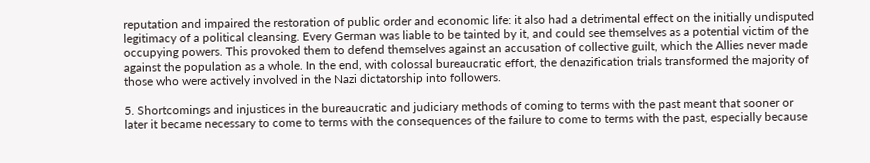reputation and impaired the restoration of public order and economic life: it also had a detrimental effect on the initially undisputed legitimacy of a political cleansing. Every German was liable to be tainted by it, and could see themselves as a potential victim of the occupying powers. This provoked them to defend themselves against an accusation of collective guilt, which the Allies never made against the population as a whole. In the end, with colossal bureaucratic effort, the denazification trials transformed the majority of those who were actively involved in the Nazi dictatorship into followers.

5. Shortcomings and injustices in the bureaucratic and judiciary methods of coming to terms with the past meant that sooner or later it became necessary to come to terms with the consequences of the failure to come to terms with the past, especially because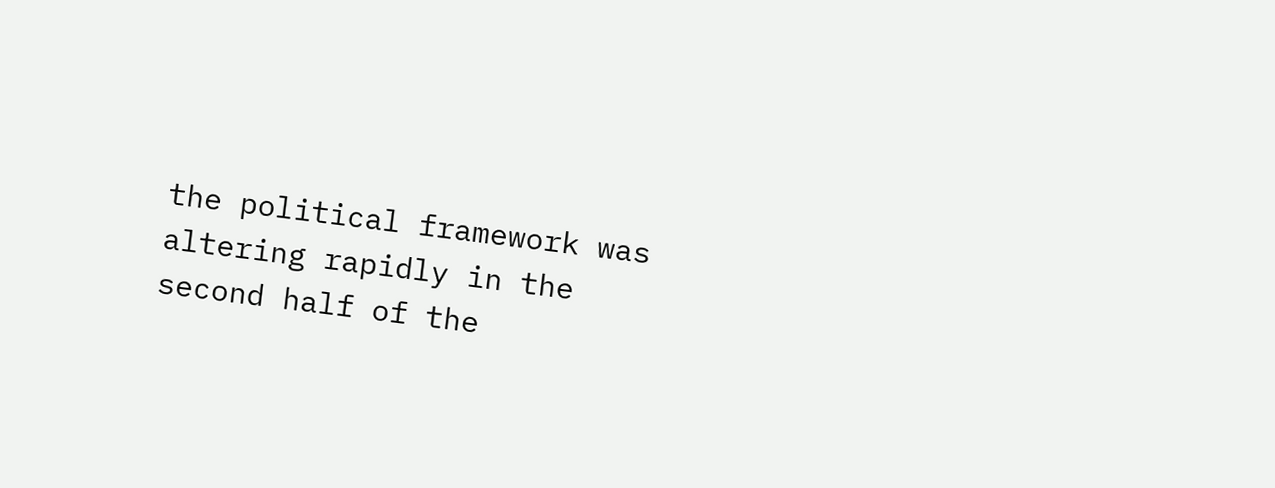the political framework was altering rapidly in the second half of the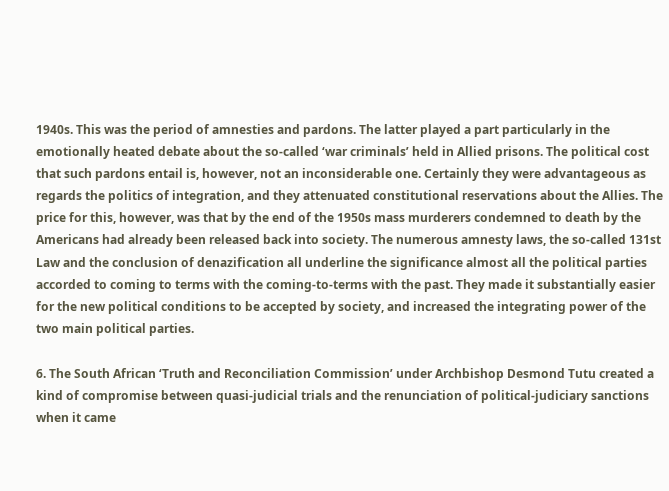1940s. This was the period of amnesties and pardons. The latter played a part particularly in the emotionally heated debate about the so-called ‘war criminals’ held in Allied prisons. The political cost that such pardons entail is, however, not an inconsiderable one. Certainly they were advantageous as regards the politics of integration, and they attenuated constitutional reservations about the Allies. The price for this, however, was that by the end of the 1950s mass murderers condemned to death by the Americans had already been released back into society. The numerous amnesty laws, the so-called 131st Law and the conclusion of denazification all underline the significance almost all the political parties accorded to coming to terms with the coming-to-terms with the past. They made it substantially easier for the new political conditions to be accepted by society, and increased the integrating power of the two main political parties.

6. The South African ‘Truth and Reconciliation Commission’ under Archbishop Desmond Tutu created a kind of compromise between quasi-judicial trials and the renunciation of political-judiciary sanctions when it came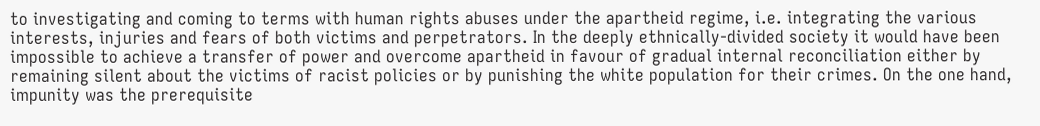to investigating and coming to terms with human rights abuses under the apartheid regime, i.e. integrating the various interests, injuries and fears of both victims and perpetrators. In the deeply ethnically-divided society it would have been impossible to achieve a transfer of power and overcome apartheid in favour of gradual internal reconciliation either by remaining silent about the victims of racist policies or by punishing the white population for their crimes. On the one hand, impunity was the prerequisite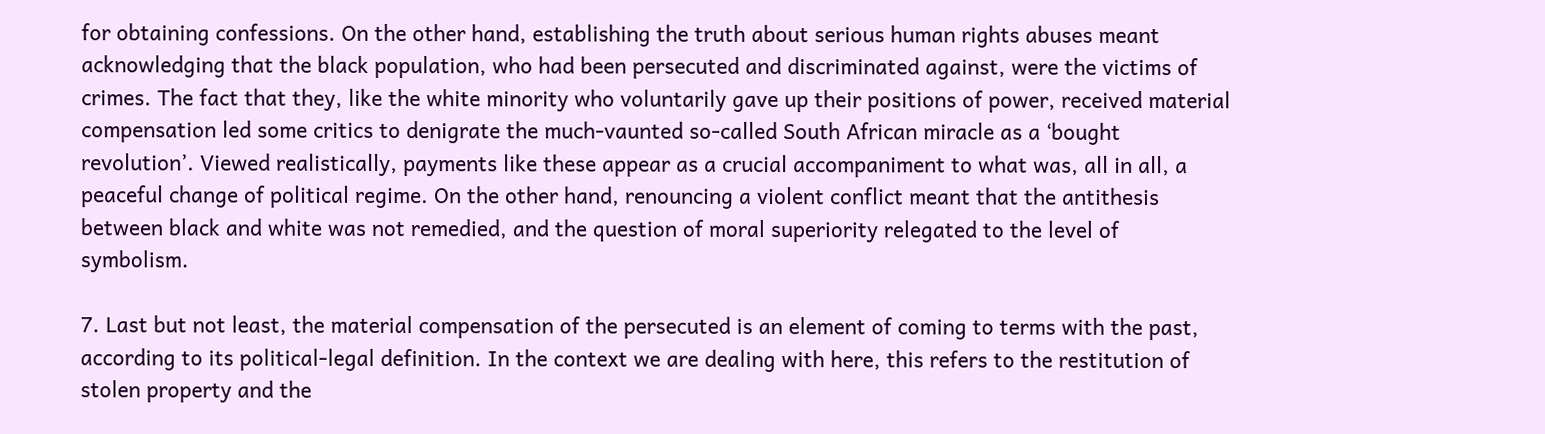for obtaining confessions. On the other hand, establishing the truth about serious human rights abuses meant acknowledging that the black population, who had been persecuted and discriminated against, were the victims of crimes. The fact that they, like the white minority who voluntarily gave up their positions of power, received material compensation led some critics to denigrate the much-vaunted so-called South African miracle as a ‘bought revolution’. Viewed realistically, payments like these appear as a crucial accompaniment to what was, all in all, a peaceful change of political regime. On the other hand, renouncing a violent conflict meant that the antithesis between black and white was not remedied, and the question of moral superiority relegated to the level of symbolism.

7. Last but not least, the material compensation of the persecuted is an element of coming to terms with the past, according to its political-legal definition. In the context we are dealing with here, this refers to the restitution of stolen property and the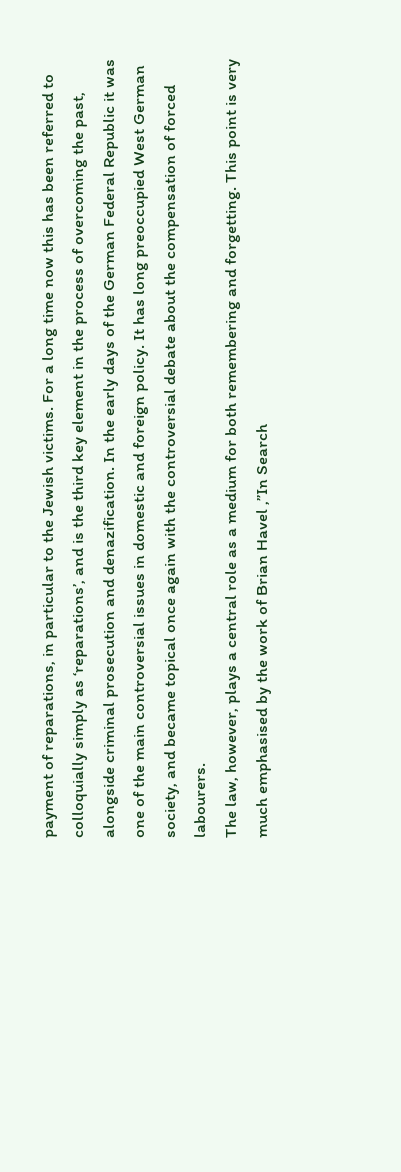payment of reparations, in particular to the Jewish victims. For a long time now this has been referred to colloquially simply as ‘reparations’, and is the third key element in the process of overcoming the past, alongside criminal prosecution and denazification. In the early days of the German Federal Republic it was one of the main controversial issues in domestic and foreign policy. It has long preoccupied West German society, and became topical once again with the controversial debate about the compensation of forced labourers.
The law, however, plays a central role as a medium for both remembering and forgetting. This point is very much emphasised by the work of Brian Havel ,”In Search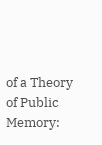of a Theory of Public Memory: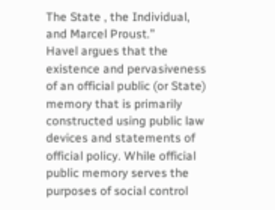The State , the Individual, and Marcel Proust.”
Havel argues that the existence and pervasiveness of an official public (or State) memory that is primarily constructed using public law devices and statements of official policy. While official public memory serves the purposes of social control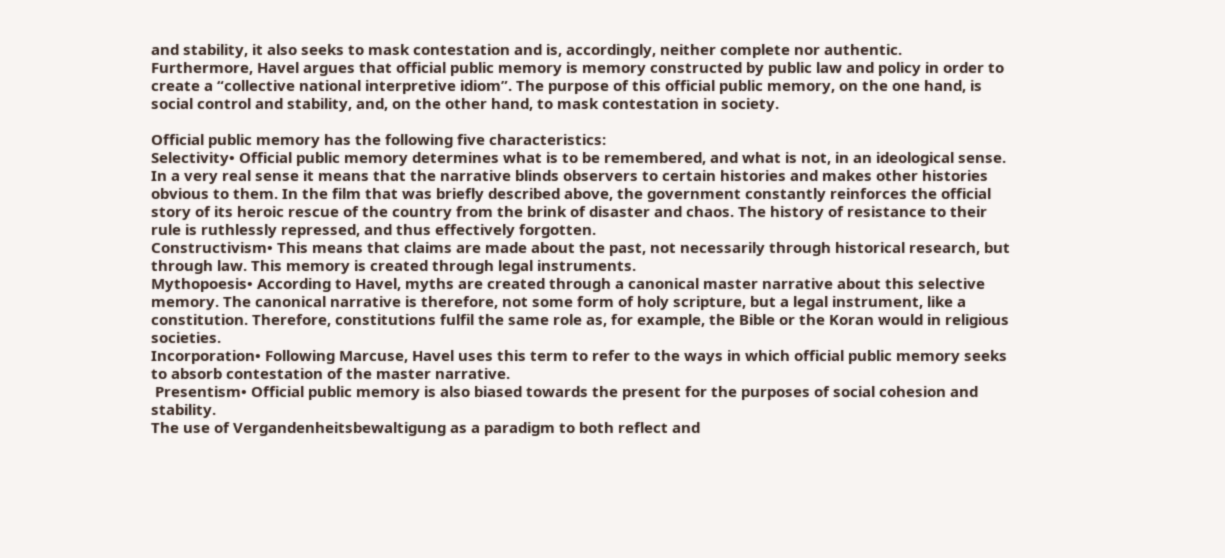and stability, it also seeks to mask contestation and is, accordingly, neither complete nor authentic.
Furthermore, Havel argues that official public memory is memory constructed by public law and policy in order to create a “collective national interpretive idiom”. The purpose of this official public memory, on the one hand, is social control and stability, and, on the other hand, to mask contestation in society.

Official public memory has the following five characteristics:
Selectivity• Official public memory determines what is to be remembered, and what is not, in an ideological sense. In a very real sense it means that the narrative blinds observers to certain histories and makes other histories obvious to them. In the film that was briefly described above, the government constantly reinforces the official story of its heroic rescue of the country from the brink of disaster and chaos. The history of resistance to their rule is ruthlessly repressed, and thus effectively forgotten.
Constructivism• This means that claims are made about the past, not necessarily through historical research, but through law. This memory is created through legal instruments.
Mythopoesis• According to Havel, myths are created through a canonical master narrative about this selective memory. The canonical narrative is therefore, not some form of holy scripture, but a legal instrument, like a constitution. Therefore, constitutions fulfil the same role as, for example, the Bible or the Koran would in religious societies.
Incorporation• Following Marcuse, Havel uses this term to refer to the ways in which official public memory seeks to absorb contestation of the master narrative.
 Presentism• Official public memory is also biased towards the present for the purposes of social cohesion and stability.
The use of Vergandenheitsbewaltigung as a paradigm to both reflect and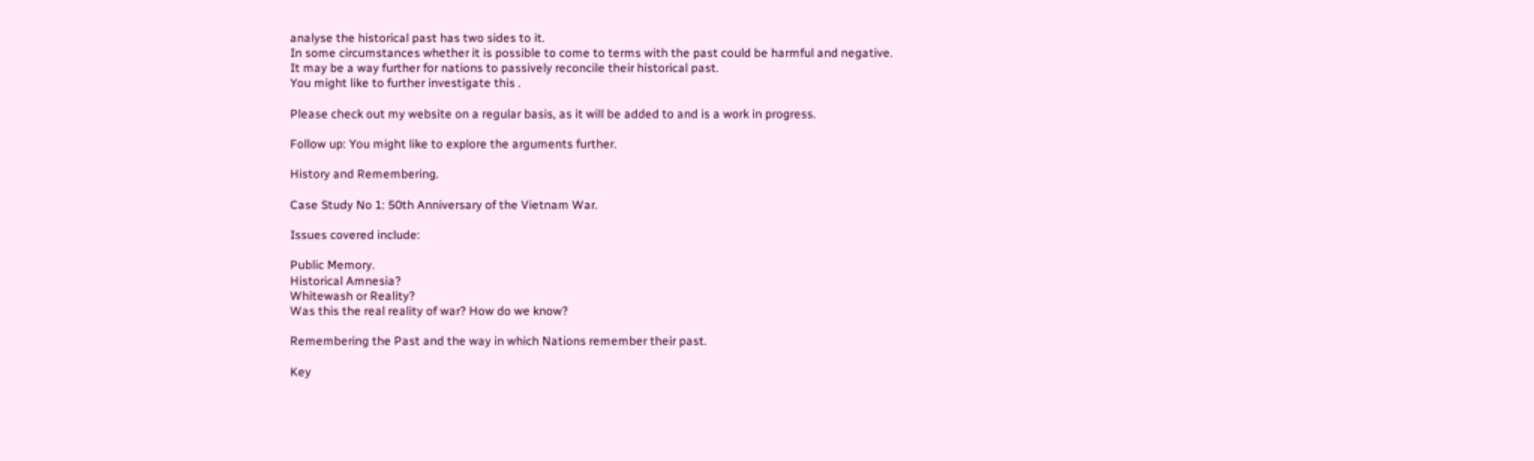analyse the historical past has two sides to it.
In some circumstances whether it is possible to come to terms with the past could be harmful and negative.
It may be a way further for nations to passively reconcile their historical past.
You might like to further investigate this .

Please check out my website on a regular basis, as it will be added to and is a work in progress.

Follow up: You might like to explore the arguments further.

History and Remembering.

Case Study No 1: 50th Anniversary of the Vietnam War.

Issues covered include:

Public Memory.
Historical Amnesia?
Whitewash or Reality?
Was this the real reality of war? How do we know?

Remembering the Past and the way in which Nations remember their past.

Key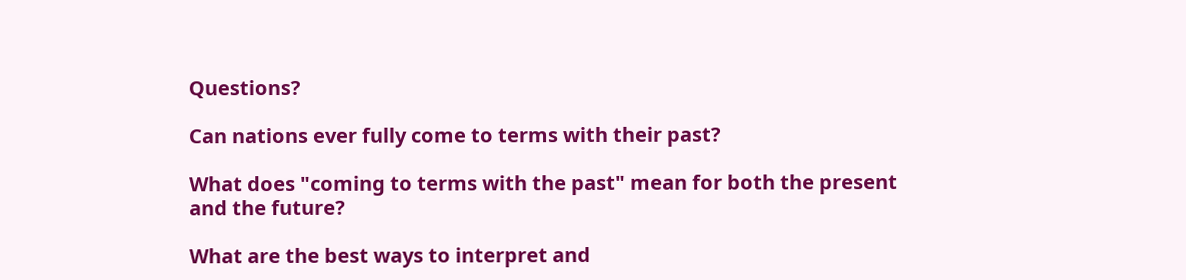Questions?

Can nations ever fully come to terms with their past?

What does "coming to terms with the past" mean for both the present and the future?

What are the best ways to interpret and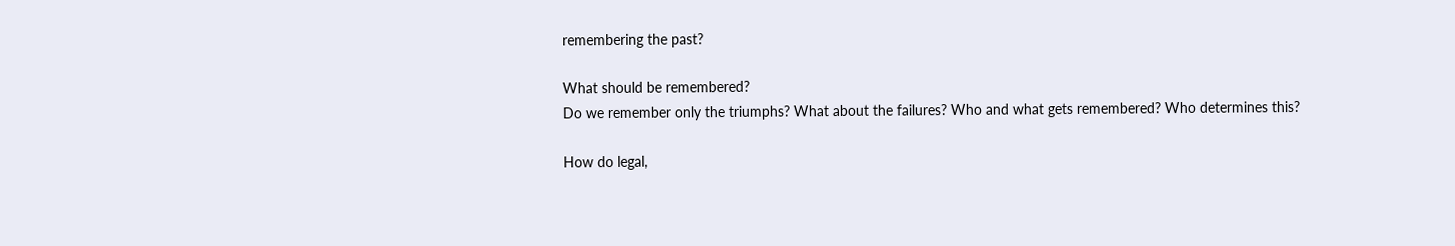remembering the past?

What should be remembered?
Do we remember only the triumphs? What about the failures? Who and what gets remembered? Who determines this?

How do legal,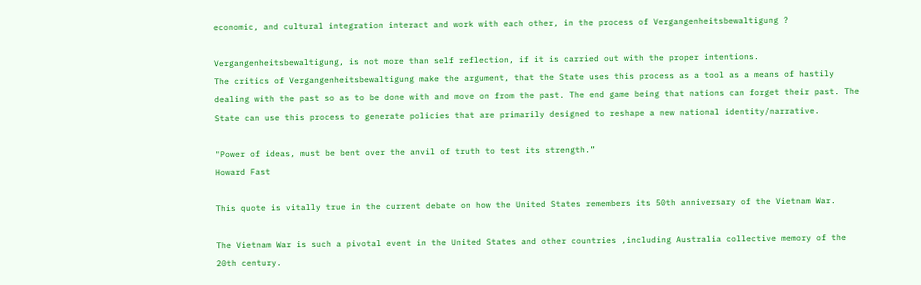economic, and cultural integration interact and work with each other, in the process of Vergangenheitsbewaltigung ?

Vergangenheitsbewaltigung, is not more than self reflection, if it is carried out with the proper intentions.
The critics of Vergangenheitsbewaltigung make the argument, that the State uses this process as a tool as a means of hastily dealing with the past so as to be done with and move on from the past. The end game being that nations can forget their past. The State can use this process to generate policies that are primarily designed to reshape a new national identity/narrative.

"Power of ideas, must be bent over the anvil of truth to test its strength.”
Howard Fast

This quote is vitally true in the current debate on how the United States remembers its 50th anniversary of the Vietnam War.

The Vietnam War is such a pivotal event in the United States and other countries ,including Australia collective memory of the 20th century.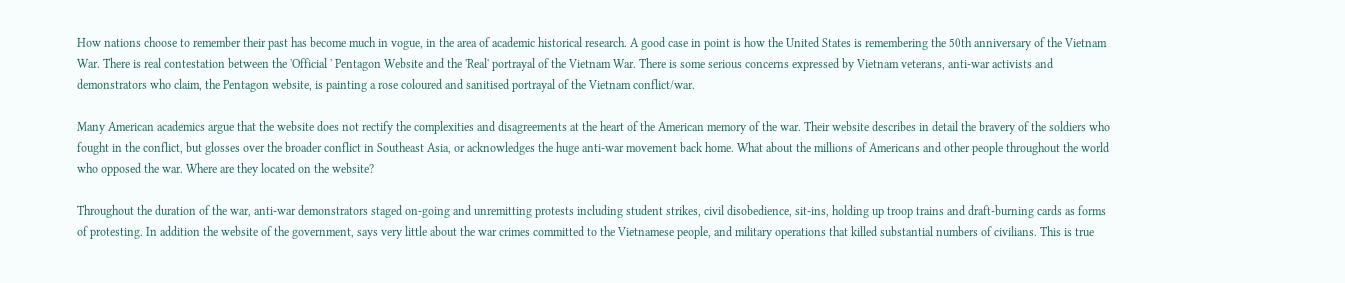How nations choose to remember their past has become much in vogue, in the area of academic historical research. A good case in point is how the United States is remembering the 50th anniversary of the Vietnam War. There is real contestation between the 'Official ' Pentagon Website and the 'Real' portrayal of the Vietnam War. There is some serious concerns expressed by Vietnam veterans, anti-war activists and demonstrators who claim, the Pentagon website, is painting a rose coloured and sanitised portrayal of the Vietnam conflict/war.

Many American academics argue that the website does not rectify the complexities and disagreements at the heart of the American memory of the war. Their website describes in detail the bravery of the soldiers who fought in the conflict, but glosses over the broader conflict in Southeast Asia, or acknowledges the huge anti-war movement back home. What about the millions of Americans and other people throughout the world who opposed the war. Where are they located on the website?

Throughout the duration of the war, anti-war demonstrators staged on-going and unremitting protests including student strikes, civil disobedience, sit-ins, holding up troop trains and draft-burning cards as forms of protesting. In addition the website of the government, says very little about the war crimes committed to the Vietnamese people, and military operations that killed substantial numbers of civilians. This is true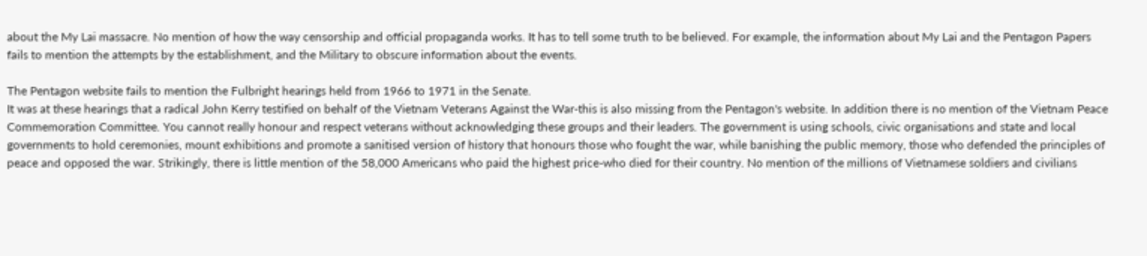about the My Lai massacre. No mention of how the way censorship and official propaganda works. It has to tell some truth to be believed. For example, the information about My Lai and the Pentagon Papers fails to mention the attempts by the establishment, and the Military to obscure information about the events.

The Pentagon website fails to mention the Fulbright hearings held from 1966 to 1971 in the Senate.
It was at these hearings that a radical John Kerry testified on behalf of the Vietnam Veterans Against the War-this is also missing from the Pentagon's website. In addition there is no mention of the Vietnam Peace Commemoration Committee. You cannot really honour and respect veterans without acknowledging these groups and their leaders. The government is using schools, civic organisations and state and local governments to hold ceremonies, mount exhibitions and promote a sanitised version of history that honours those who fought the war, while banishing the public memory, those who defended the principles of peace and opposed the war. Strikingly, there is little mention of the 58,000 Americans who paid the highest price-who died for their country. No mention of the millions of Vietnamese soldiers and civilians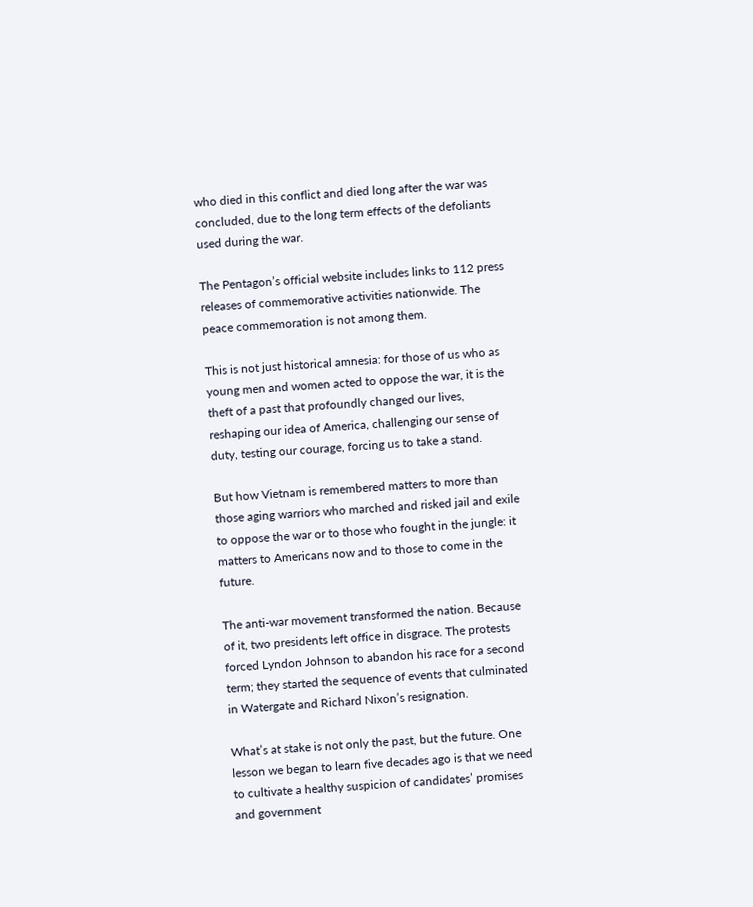who died in this conflict and died long after the war was concluded, due to the long term effects of the defoliants used during the war.

The Pentagon’s official website includes links to 112 press releases of commemorative activities nationwide. The peace commemoration is not among them.

This is not just historical amnesia: for those of us who as young men and women acted to oppose the war, it is the theft of a past that profoundly changed our lives, reshaping our idea of America, challenging our sense of duty, testing our courage, forcing us to take a stand.

But how Vietnam is remembered matters to more than those aging warriors who marched and risked jail and exile to oppose the war or to those who fought in the jungle: it matters to Americans now and to those to come in the future.

The anti-war movement transformed the nation. Because of it, two presidents left office in disgrace. The protests forced Lyndon Johnson to abandon his race for a second term; they started the sequence of events that culminated in Watergate and Richard Nixon’s resignation.

What’s at stake is not only the past, but the future. One lesson we began to learn five decades ago is that we need to cultivate a healthy suspicion of candidates’ promises and government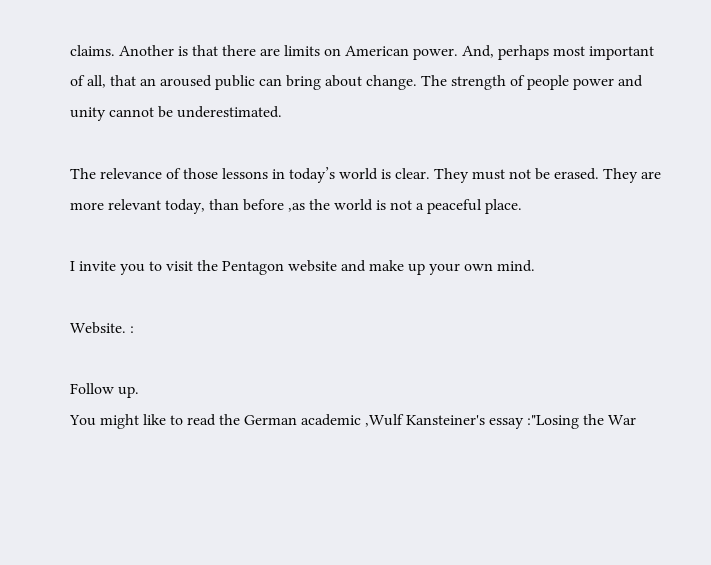claims. Another is that there are limits on American power. And, perhaps most important of all, that an aroused public can bring about change. The strength of people power and unity cannot be underestimated.

The relevance of those lessons in today’s world is clear. They must not be erased. They are more relevant today, than before ,as the world is not a peaceful place.

I invite you to visit the Pentagon website and make up your own mind.

Website. :

Follow up.
You might like to read the German academic ,Wulf Kansteiner's essay :"Losing the War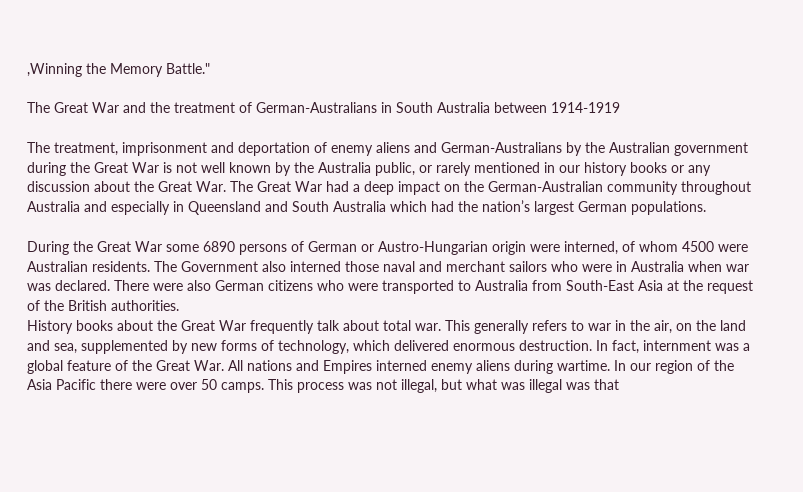,Winning the Memory Battle."

The Great War and the treatment of German-Australians in South Australia between 1914-1919

The treatment, imprisonment and deportation of enemy aliens and German-Australians by the Australian government during the Great War is not well known by the Australia public, or rarely mentioned in our history books or any discussion about the Great War. The Great War had a deep impact on the German-Australian community throughout Australia and especially in Queensland and South Australia which had the nation’s largest German populations.

During the Great War some 6890 persons of German or Austro-Hungarian origin were interned, of whom 4500 were Australian residents. The Government also interned those naval and merchant sailors who were in Australia when war was declared. There were also German citizens who were transported to Australia from South-East Asia at the request of the British authorities.
History books about the Great War frequently talk about total war. This generally refers to war in the air, on the land and sea, supplemented by new forms of technology, which delivered enormous destruction. In fact, internment was a global feature of the Great War. All nations and Empires interned enemy aliens during wartime. In our region of the Asia Pacific there were over 50 camps. This process was not illegal, but what was illegal was that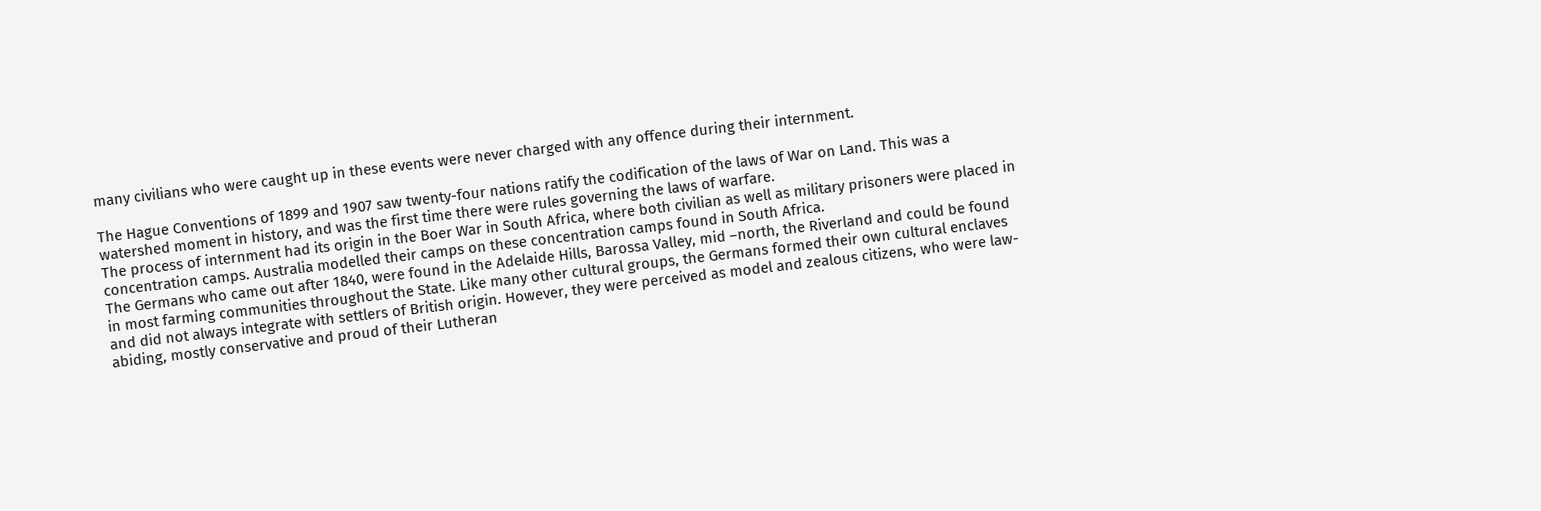many civilians who were caught up in these events were never charged with any offence during their internment.

The Hague Conventions of 1899 and 1907 saw twenty-four nations ratify the codification of the laws of War on Land. This was a watershed moment in history, and was the first time there were rules governing the laws of warfare.
The process of internment had its origin in the Boer War in South Africa, where both civilian as well as military prisoners were placed in concentration camps. Australia modelled their camps on these concentration camps found in South Africa.
The Germans who came out after 1840, were found in the Adelaide Hills, Barossa Valley, mid –north, the Riverland and could be found in most farming communities throughout the State. Like many other cultural groups, the Germans formed their own cultural enclaves and did not always integrate with settlers of British origin. However, they were perceived as model and zealous citizens, who were law-abiding, mostly conservative and proud of their Lutheran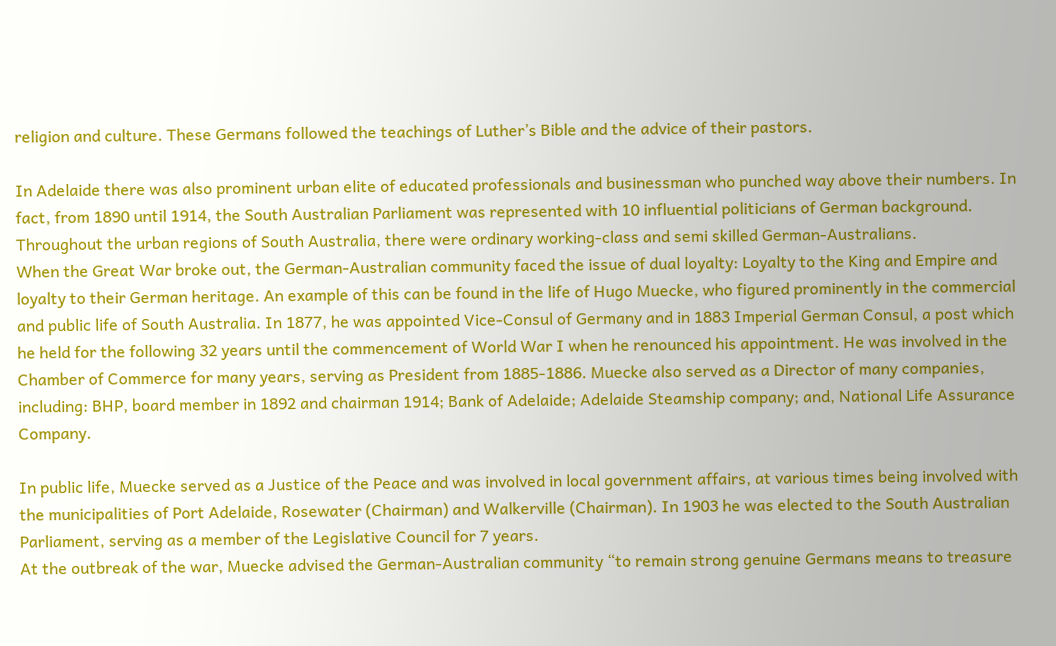religion and culture. These Germans followed the teachings of Luther’s Bible and the advice of their pastors.

In Adelaide there was also prominent urban elite of educated professionals and businessman who punched way above their numbers. In fact, from 1890 until 1914, the South Australian Parliament was represented with 10 influential politicians of German background.
Throughout the urban regions of South Australia, there were ordinary working-class and semi skilled German-Australians.
When the Great War broke out, the German-Australian community faced the issue of dual loyalty: Loyalty to the King and Empire and loyalty to their German heritage. An example of this can be found in the life of Hugo Muecke, who figured prominently in the commercial and public life of South Australia. In 1877, he was appointed Vice-Consul of Germany and in 1883 Imperial German Consul, a post which he held for the following 32 years until the commencement of World War I when he renounced his appointment. He was involved in the Chamber of Commerce for many years, serving as President from 1885-1886. Muecke also served as a Director of many companies, including: BHP, board member in 1892 and chairman 1914; Bank of Adelaide; Adelaide Steamship company; and, National Life Assurance Company.

In public life, Muecke served as a Justice of the Peace and was involved in local government affairs, at various times being involved with the municipalities of Port Adelaide, Rosewater (Chairman) and Walkerville (Chairman). In 1903 he was elected to the South Australian Parliament, serving as a member of the Legislative Council for 7 years.
At the outbreak of the war, Muecke advised the German-Australian community “to remain strong genuine Germans means to treasure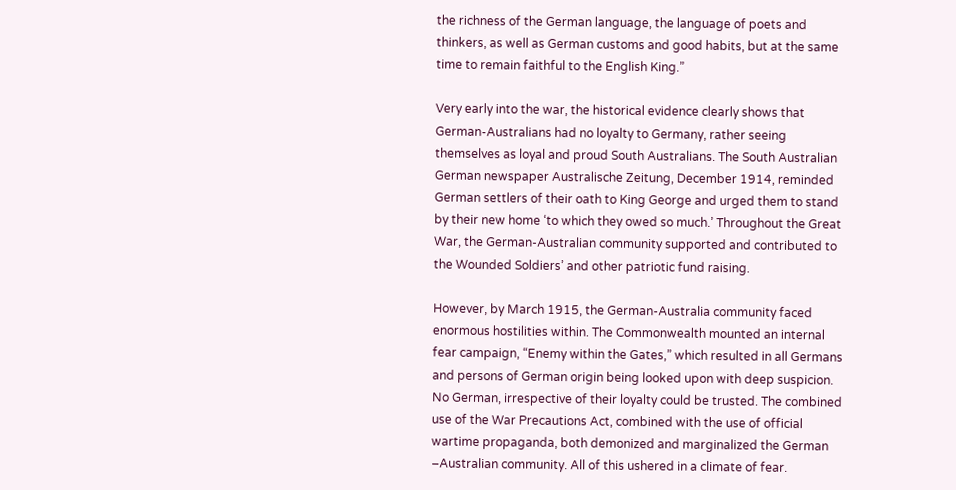the richness of the German language, the language of poets and thinkers, as well as German customs and good habits, but at the same time to remain faithful to the English King.”

Very early into the war, the historical evidence clearly shows that German-Australians had no loyalty to Germany, rather seeing themselves as loyal and proud South Australians. The South Australian German newspaper Australische Zeitung, December 1914, reminded German settlers of their oath to King George and urged them to stand by their new home ‘to which they owed so much.’ Throughout the Great War, the German-Australian community supported and contributed to the Wounded Soldiers’ and other patriotic fund raising.

However, by March 1915, the German-Australia community faced enormous hostilities within. The Commonwealth mounted an internal fear campaign, “Enemy within the Gates,” which resulted in all Germans and persons of German origin being looked upon with deep suspicion. No German, irrespective of their loyalty could be trusted. The combined use of the War Precautions Act, combined with the use of official wartime propaganda, both demonized and marginalized the German –Australian community. All of this ushered in a climate of fear.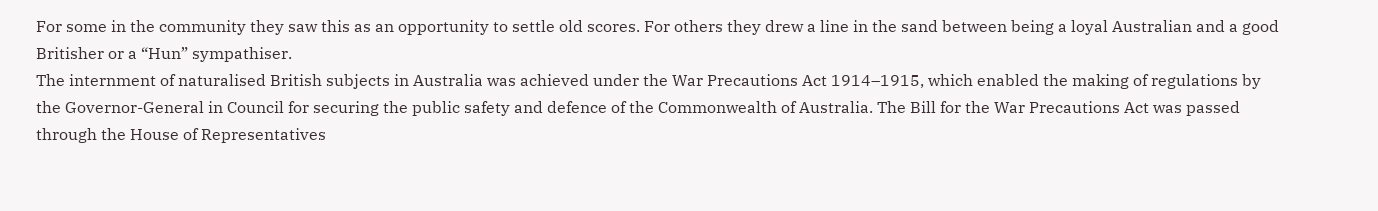For some in the community they saw this as an opportunity to settle old scores. For others they drew a line in the sand between being a loyal Australian and a good Britisher or a “Hun” sympathiser.
The internment of naturalised British subjects in Australia was achieved under the War Precautions Act 1914–1915, which enabled the making of regulations by the Governor-General in Council for securing the public safety and defence of the Commonwealth of Australia. The Bill for the War Precautions Act was passed through the House of Representatives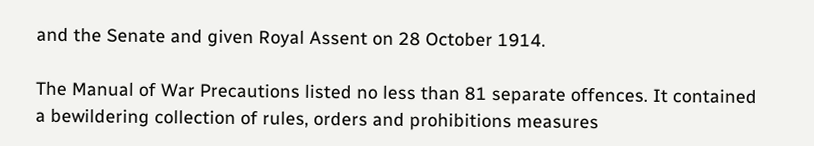and the Senate and given Royal Assent on 28 October 1914.

The Manual of War Precautions listed no less than 81 separate offences. It contained a bewildering collection of rules, orders and prohibitions measures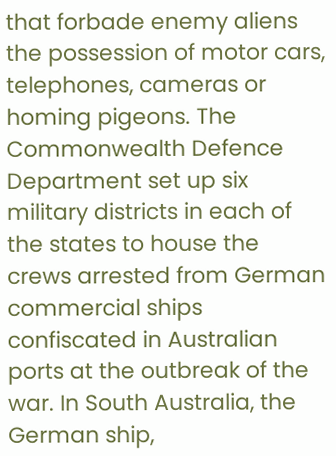that forbade enemy aliens the possession of motor cars, telephones, cameras or homing pigeons. The Commonwealth Defence Department set up six military districts in each of the states to house the crews arrested from German commercial ships confiscated in Australian ports at the outbreak of the war. In South Australia, the German ship,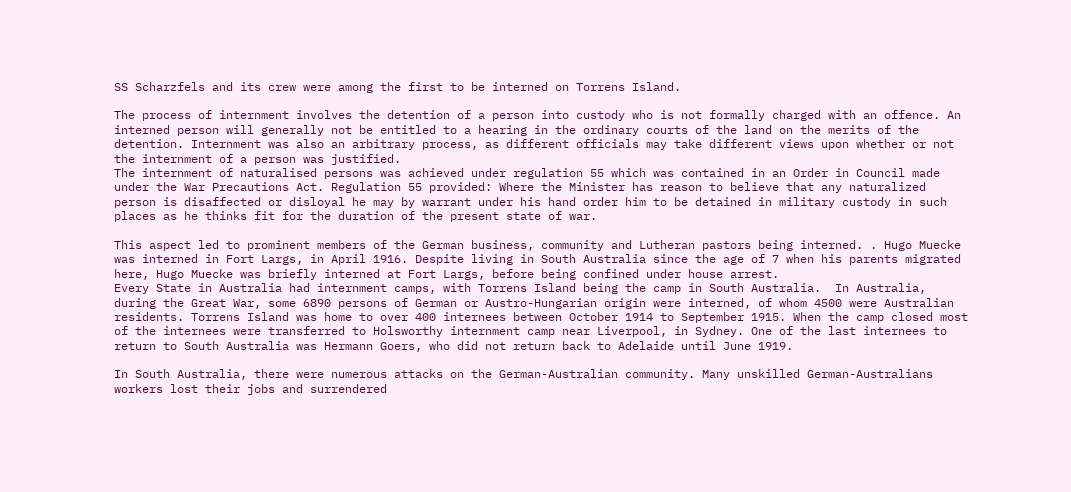SS Scharzfels and its crew were among the first to be interned on Torrens Island.

The process of internment involves the detention of a person into custody who is not formally charged with an offence. An interned person will generally not be entitled to a hearing in the ordinary courts of the land on the merits of the detention. Internment was also an arbitrary process, as different officials may take different views upon whether or not the internment of a person was justified.
The internment of naturalised persons was achieved under regulation 55 which was contained in an Order in Council made under the War Precautions Act. Regulation 55 provided: Where the Minister has reason to believe that any naturalized person is disaffected or disloyal he may by warrant under his hand order him to be detained in military custody in such places as he thinks fit for the duration of the present state of war.

This aspect led to prominent members of the German business, community and Lutheran pastors being interned. . Hugo Muecke was interned in Fort Largs, in April 1916. Despite living in South Australia since the age of 7 when his parents migrated here, Hugo Muecke was briefly interned at Fort Largs, before being confined under house arrest.
Every State in Australia had internment camps, with Torrens Island being the camp in South Australia.  In Australia, during the Great War, some 6890 persons of German or Austro-Hungarian origin were interned, of whom 4500 were Australian residents. Torrens Island was home to over 400 internees between October 1914 to September 1915. When the camp closed most of the internees were transferred to Holsworthy internment camp near Liverpool, in Sydney. One of the last internees to return to South Australia was Hermann Goers, who did not return back to Adelaide until June 1919.

In South Australia, there were numerous attacks on the German-Australian community. Many unskilled German-Australians workers lost their jobs and surrendered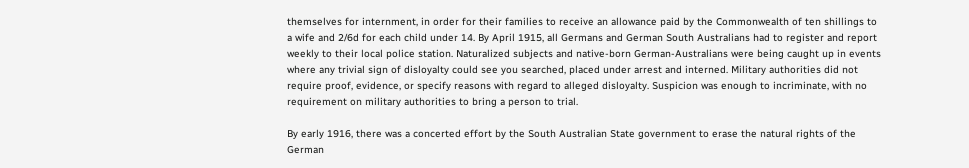themselves for internment, in order for their families to receive an allowance paid by the Commonwealth of ten shillings to a wife and 2/6d for each child under 14. By April 1915, all Germans and German South Australians had to register and report weekly to their local police station. Naturalized subjects and native-born German-Australians were being caught up in events where any trivial sign of disloyalty could see you searched, placed under arrest and interned. Military authorities did not require proof, evidence, or specify reasons with regard to alleged disloyalty. Suspicion was enough to incriminate, with no requirement on military authorities to bring a person to trial.

By early 1916, there was a concerted effort by the South Australian State government to erase the natural rights of the German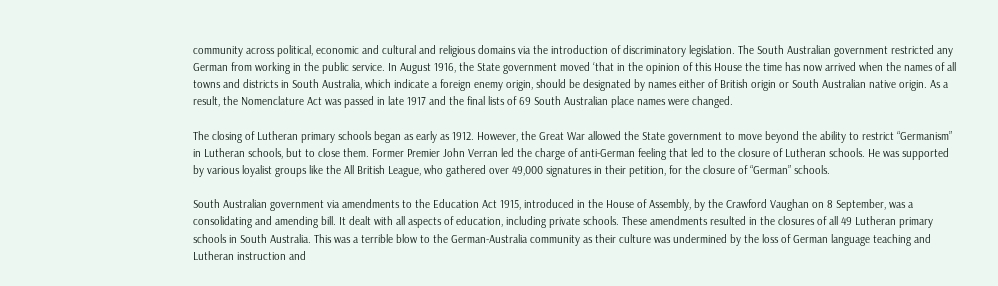community across political, economic and cultural and religious domains via the introduction of discriminatory legislation. The South Australian government restricted any German from working in the public service. In August 1916, the State government moved ‘that in the opinion of this House the time has now arrived when the names of all towns and districts in South Australia, which indicate a foreign enemy origin, should be designated by names either of British origin or South Australian native origin. As a result, the Nomenclature Act was passed in late 1917 and the final lists of 69 South Australian place names were changed.

The closing of Lutheran primary schools began as early as 1912. However, the Great War allowed the State government to move beyond the ability to restrict “Germanism” in Lutheran schools, but to close them. Former Premier John Verran led the charge of anti-German feeling that led to the closure of Lutheran schools. He was supported by various loyalist groups like the All British League, who gathered over 49,000 signatures in their petition, for the closure of “German” schools.

South Australian government via amendments to the Education Act 1915, introduced in the House of Assembly, by the Crawford Vaughan on 8 September, was a consolidating and amending bill. It dealt with all aspects of education, including private schools. These amendments resulted in the closures of all 49 Lutheran primary schools in South Australia. This was a terrible blow to the German-Australia community as their culture was undermined by the loss of German language teaching and Lutheran instruction and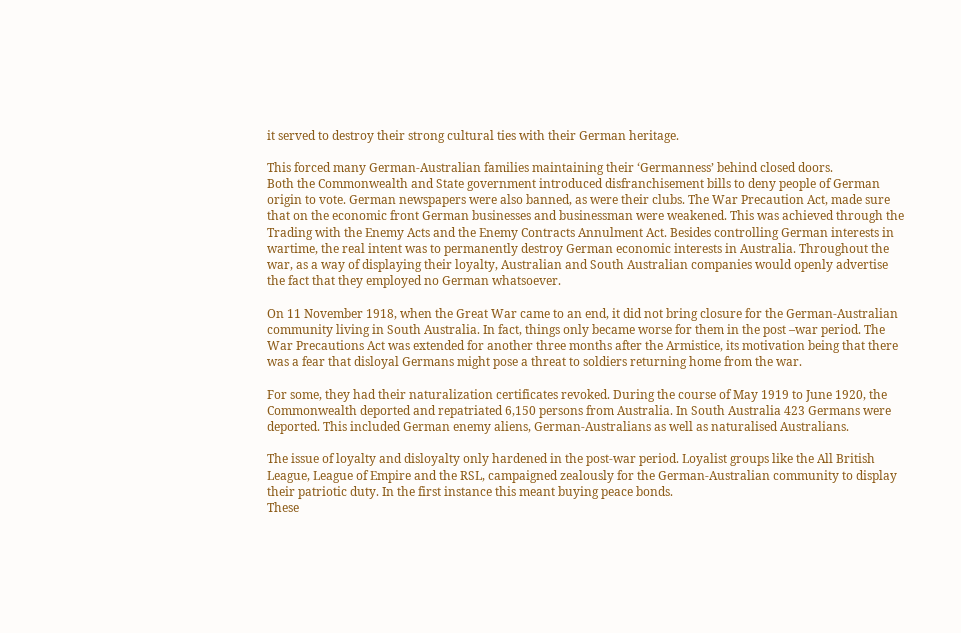it served to destroy their strong cultural ties with their German heritage.

This forced many German-Australian families maintaining their ‘Germanness’ behind closed doors.
Both the Commonwealth and State government introduced disfranchisement bills to deny people of German origin to vote. German newspapers were also banned, as were their clubs. The War Precaution Act, made sure that on the economic front German businesses and businessman were weakened. This was achieved through the Trading with the Enemy Acts and the Enemy Contracts Annulment Act. Besides controlling German interests in wartime, the real intent was to permanently destroy German economic interests in Australia. Throughout the war, as a way of displaying their loyalty, Australian and South Australian companies would openly advertise the fact that they employed no German whatsoever.

On 11 November 1918, when the Great War came to an end, it did not bring closure for the German-Australian community living in South Australia. In fact, things only became worse for them in the post –war period. The War Precautions Act was extended for another three months after the Armistice, its motivation being that there was a fear that disloyal Germans might pose a threat to soldiers returning home from the war.

For some, they had their naturalization certificates revoked. During the course of May 1919 to June 1920, the Commonwealth deported and repatriated 6,150 persons from Australia. In South Australia 423 Germans were deported. This included German enemy aliens, German-Australians as well as naturalised Australians.

The issue of loyalty and disloyalty only hardened in the post-war period. Loyalist groups like the All British League, League of Empire and the RSL, campaigned zealously for the German-Australian community to display their patriotic duty. In the first instance this meant buying peace bonds.
These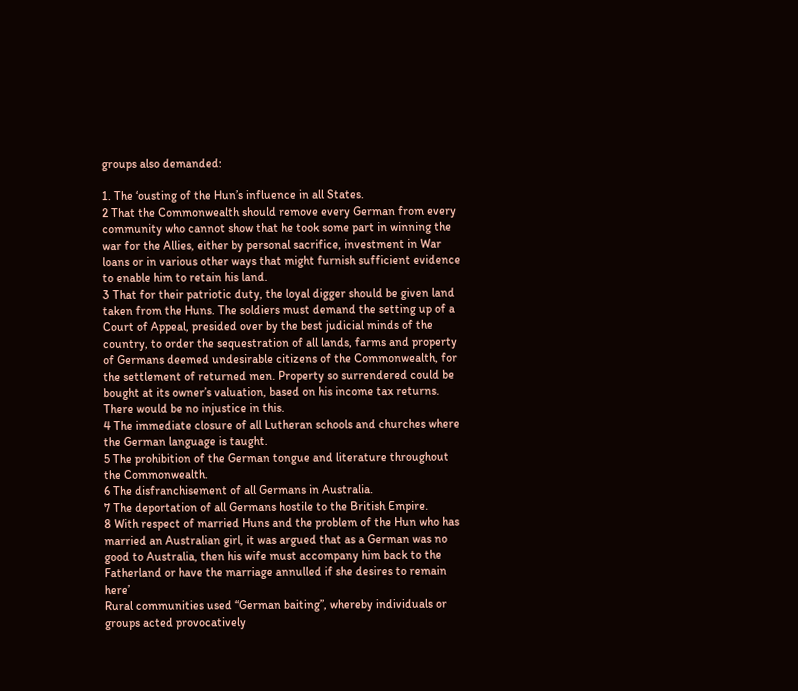groups also demanded:

1. The ‘ousting of the Hun’s influence in all States.
2 That the Commonwealth should remove every German from every community who cannot show that he took some part in winning the war for the Allies, either by personal sacrifice, investment in War loans or in various other ways that might furnish sufficient evidence to enable him to retain his land.
3 That for their patriotic duty, the loyal digger should be given land taken from the Huns. The soldiers must demand the setting up of a Court of Appeal, presided over by the best judicial minds of the country, to order the sequestration of all lands, farms and property of Germans deemed undesirable citizens of the Commonwealth, for the settlement of returned men. Property so surrendered could be bought at its owner’s valuation, based on his income tax returns. There would be no injustice in this.
4 The immediate closure of all Lutheran schools and churches where the German language is taught.
5 The prohibition of the German tongue and literature throughout the Commonwealth.
6 The disfranchisement of all Germans in Australia.
7 The deportation of all Germans hostile to the British Empire.
8 With respect of married Huns and the problem of the Hun who has married an Australian girl, it was argued that as a German was no good to Australia, then his wife must accompany him back to the Fatherland or have the marriage annulled if she desires to remain here’
Rural communities used “German baiting”, whereby individuals or groups acted provocatively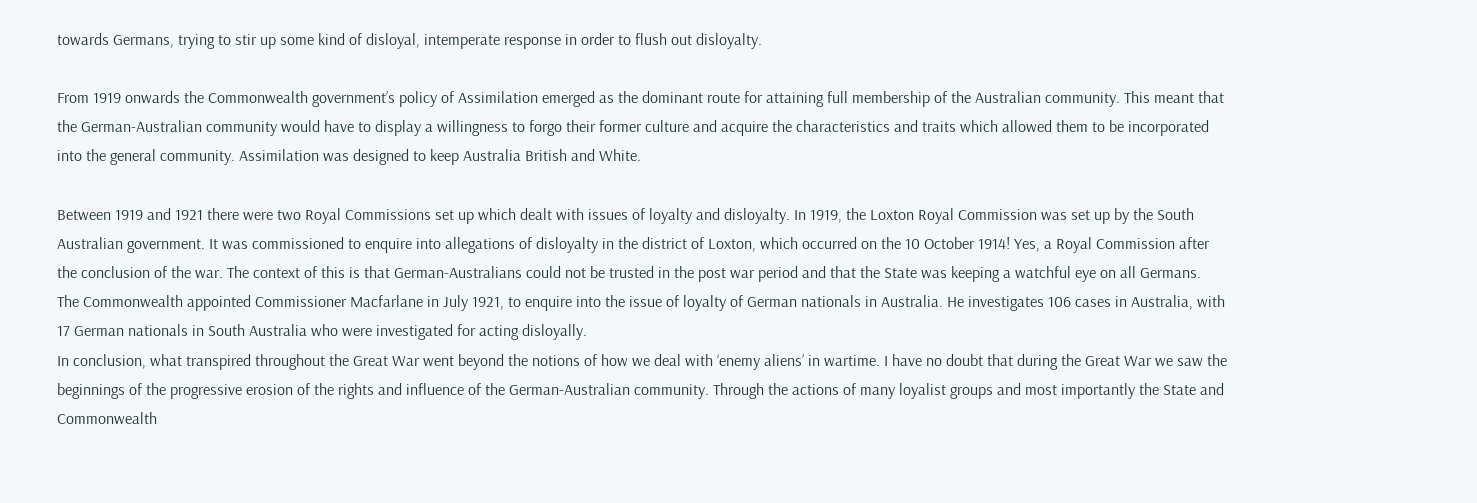towards Germans, trying to stir up some kind of disloyal, intemperate response in order to flush out disloyalty.

From 1919 onwards the Commonwealth government’s policy of Assimilation emerged as the dominant route for attaining full membership of the Australian community. This meant that the German-Australian community would have to display a willingness to forgo their former culture and acquire the characteristics and traits which allowed them to be incorporated into the general community. Assimilation was designed to keep Australia British and White.

Between 1919 and 1921 there were two Royal Commissions set up which dealt with issues of loyalty and disloyalty. In 1919, the Loxton Royal Commission was set up by the South Australian government. It was commissioned to enquire into allegations of disloyalty in the district of Loxton, which occurred on the 10 October 1914! Yes, a Royal Commission after the conclusion of the war. The context of this is that German-Australians could not be trusted in the post war period and that the State was keeping a watchful eye on all Germans.
The Commonwealth appointed Commissioner Macfarlane in July 1921, to enquire into the issue of loyalty of German nationals in Australia. He investigates 106 cases in Australia, with 17 German nationals in South Australia who were investigated for acting disloyally.
In conclusion, what transpired throughout the Great War went beyond the notions of how we deal with ‘enemy aliens’ in wartime. I have no doubt that during the Great War we saw the beginnings of the progressive erosion of the rights and influence of the German-Australian community. Through the actions of many loyalist groups and most importantly the State and Commonwealth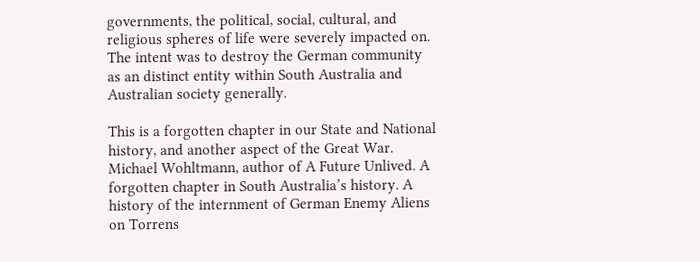governments, the political, social, cultural, and religious spheres of life were severely impacted on. The intent was to destroy the German community as an distinct entity within South Australia and Australian society generally.

This is a forgotten chapter in our State and National history, and another aspect of the Great War.
Michael Wohltmann, author of A Future Unlived. A forgotten chapter in South Australia’s history. A history of the internment of German Enemy Aliens on Torrens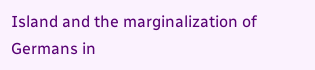Island and the marginalization of Germans in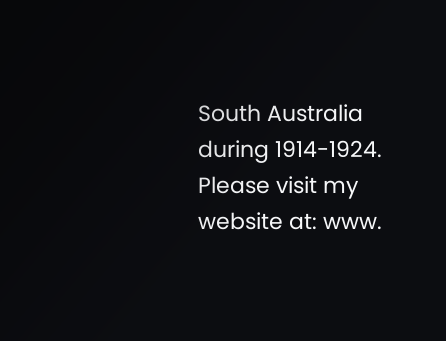South Australia during 1914-1924.
Please visit my website at: www.